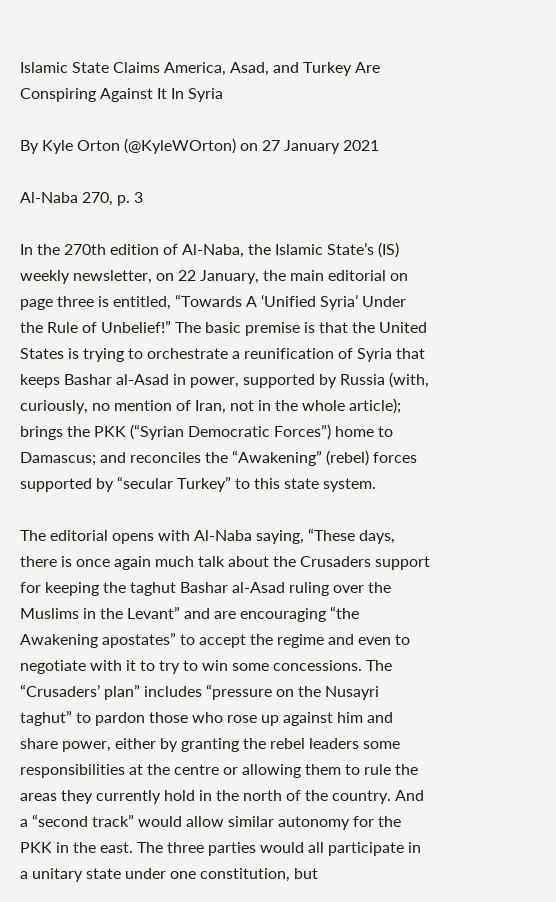Islamic State Claims America, Asad, and Turkey Are Conspiring Against It In Syria

By Kyle Orton (@KyleWOrton) on 27 January 2021

Al-Naba 270, p. 3

In the 270th edition of Al-Naba, the Islamic State’s (IS) weekly newsletter, on 22 January, the main editorial on page three is entitled, “Towards A ‘Unified Syria’ Under the Rule of Unbelief!” The basic premise is that the United States is trying to orchestrate a reunification of Syria that keeps Bashar al-Asad in power, supported by Russia (with, curiously, no mention of Iran, not in the whole article); brings the PKK (“Syrian Democratic Forces”) home to Damascus; and reconciles the “Awakening” (rebel) forces supported by “secular Turkey” to this state system.

The editorial opens with Al-Naba saying, “These days, there is once again much talk about the Crusaders support for keeping the taghut Bashar al-Asad ruling over the Muslims in the Levant” and are encouraging “the Awakening apostates” to accept the regime and even to negotiate with it to try to win some concessions. The “Crusaders’ plan” includes “pressure on the Nusayri taghut” to pardon those who rose up against him and share power, either by granting the rebel leaders some responsibilities at the centre or allowing them to rule the areas they currently hold in the north of the country. And a “second track” would allow similar autonomy for the PKK in the east. The three parties would all participate in a unitary state under one constitution, but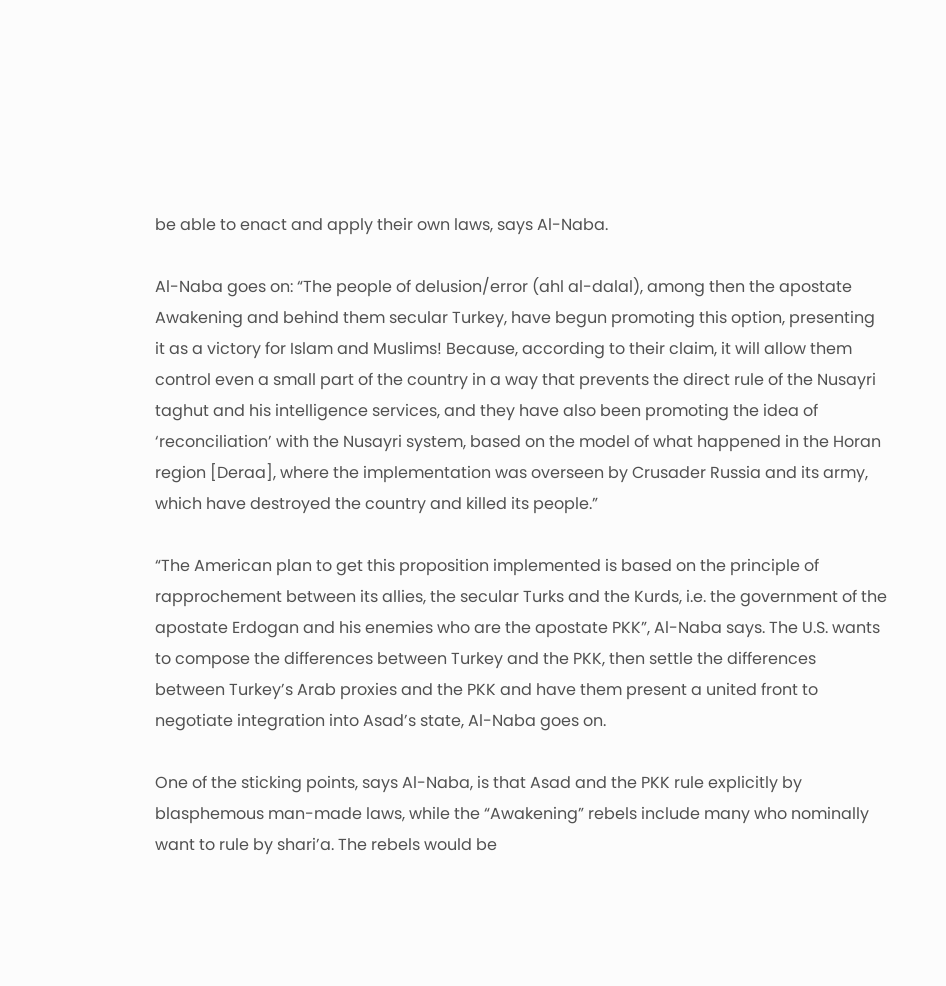be able to enact and apply their own laws, says Al-Naba.

Al-Naba goes on: “The people of delusion/error (ahl al-dalal), among then the apostate Awakening and behind them secular Turkey, have begun promoting this option, presenting it as a victory for Islam and Muslims! Because, according to their claim, it will allow them control even a small part of the country in a way that prevents the direct rule of the Nusayri taghut and his intelligence services, and they have also been promoting the idea of ‘reconciliation’ with the Nusayri system, based on the model of what happened in the Horan region [Deraa], where the implementation was overseen by Crusader Russia and its army, which have destroyed the country and killed its people.”

“The American plan to get this proposition implemented is based on the principle of rapprochement between its allies, the secular Turks and the Kurds, i.e. the government of the apostate Erdogan and his enemies who are the apostate PKK”, Al-Naba says. The U.S. wants to compose the differences between Turkey and the PKK, then settle the differences between Turkey’s Arab proxies and the PKK and have them present a united front to negotiate integration into Asad’s state, Al-Naba goes on.

One of the sticking points, says Al-Naba, is that Asad and the PKK rule explicitly by blasphemous man-made laws, while the “Awakening” rebels include many who nominally want to rule by shari’a. The rebels would be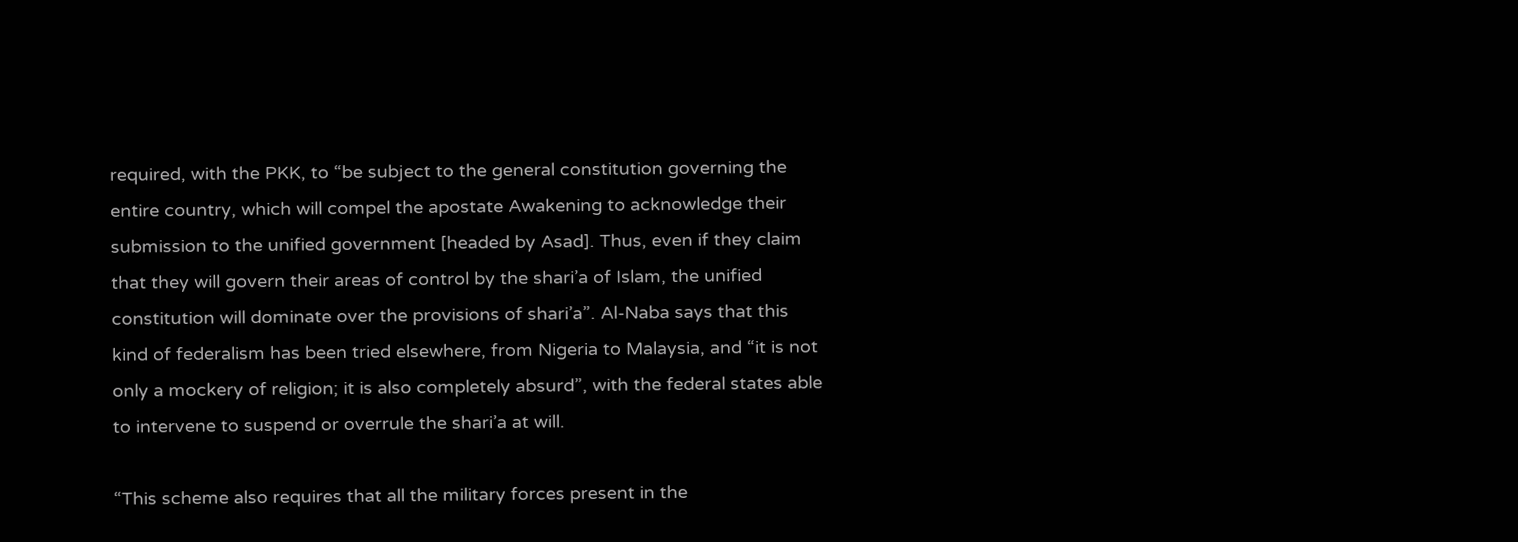required, with the PKK, to “be subject to the general constitution governing the entire country, which will compel the apostate Awakening to acknowledge their submission to the unified government [headed by Asad]. Thus, even if they claim that they will govern their areas of control by the shari’a of Islam, the unified constitution will dominate over the provisions of shari’a”. Al-Naba says that this kind of federalism has been tried elsewhere, from Nigeria to Malaysia, and “it is not only a mockery of religion; it is also completely absurd”, with the federal states able to intervene to suspend or overrule the shari’a at will.

“This scheme also requires that all the military forces present in the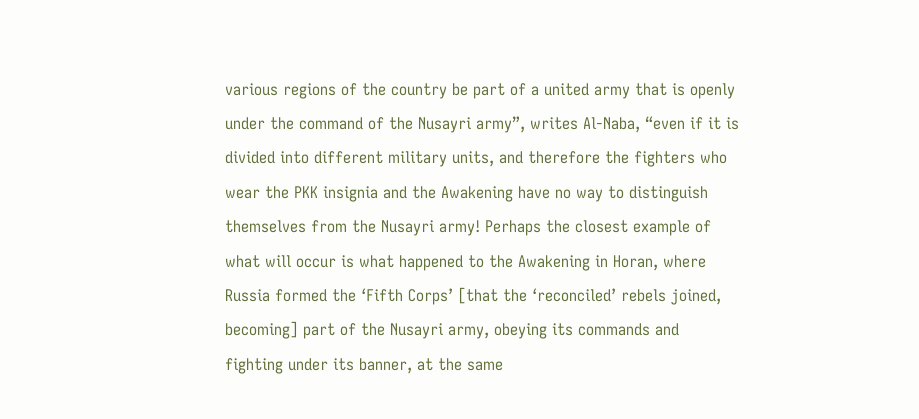various regions of the country be part of a united army that is openly under the command of the Nusayri army”, writes Al-Naba, “even if it is divided into different military units, and therefore the fighters who wear the PKK insignia and the Awakening have no way to distinguish themselves from the Nusayri army! Perhaps the closest example of what will occur is what happened to the Awakening in Horan, where Russia formed the ‘Fifth Corps’ [that the ‘reconciled’ rebels joined, becoming] part of the Nusayri army, obeying its commands and fighting under its banner, at the same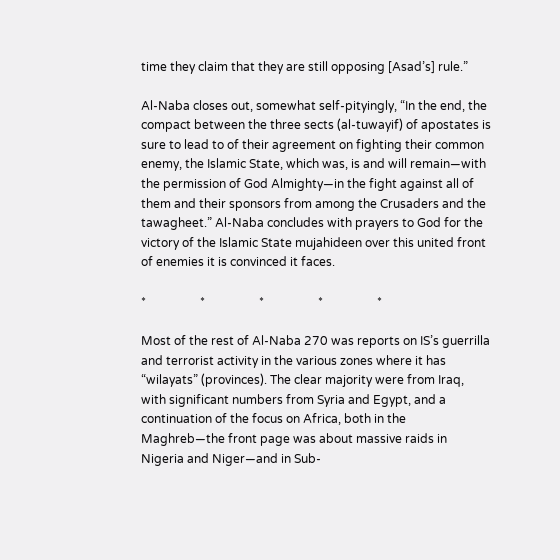time they claim that they are still opposing [Asad’s] rule.”

Al-Naba closes out, somewhat self-pityingly, “In the end, the compact between the three sects (al-tuwayif) of apostates is sure to lead to of their agreement on fighting their common enemy, the Islamic State, which was, is and will remain—with the permission of God Almighty—in the fight against all of them and their sponsors from among the Crusaders and the tawagheet.” Al-Naba concludes with prayers to God for the victory of the Islamic State mujahideen over this united front of enemies it is convinced it faces.

*                  *                  *                  *                  *

Most of the rest of Al-Naba 270 was reports on IS’s guerrilla and terrorist activity in the various zones where it has “wilayats” (provinces). The clear majority were from Iraq, with significant numbers from Syria and Egypt, and a continuation of the focus on Africa, both in the Maghreb—the front page was about massive raids in Nigeria and Niger—and in Sub-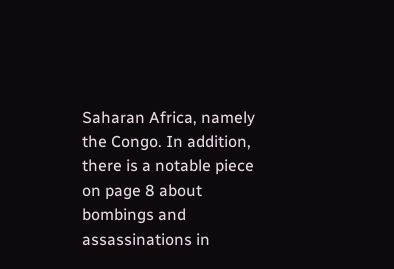Saharan Africa, namely the Congo. In addition, there is a notable piece on page 8 about bombings and assassinations in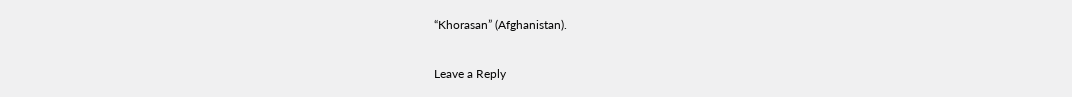“Khorasan” (Afghanistan).

Leave a Reply